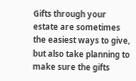Gifts through your estate are sometimes the easiest ways to give, but also take planning to make sure the gifts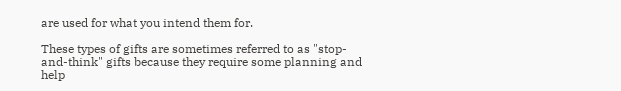are used for what you intend them for.

These types of gifts are sometimes referred to as "stop-and-think" gifts because they require some planning and help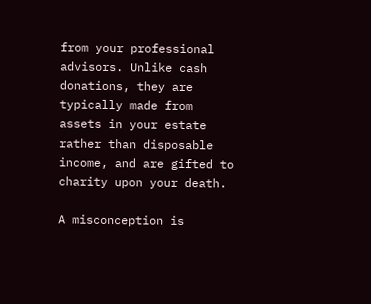from your professional advisors. Unlike cash donations, they are typically made from assets in your estate rather than disposable income, and are gifted to charity upon your death.

A misconception is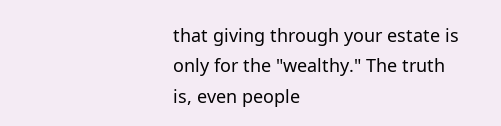that giving through your estate is only for the "wealthy." The truth is, even people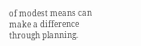of modest means can make a difference through planning.